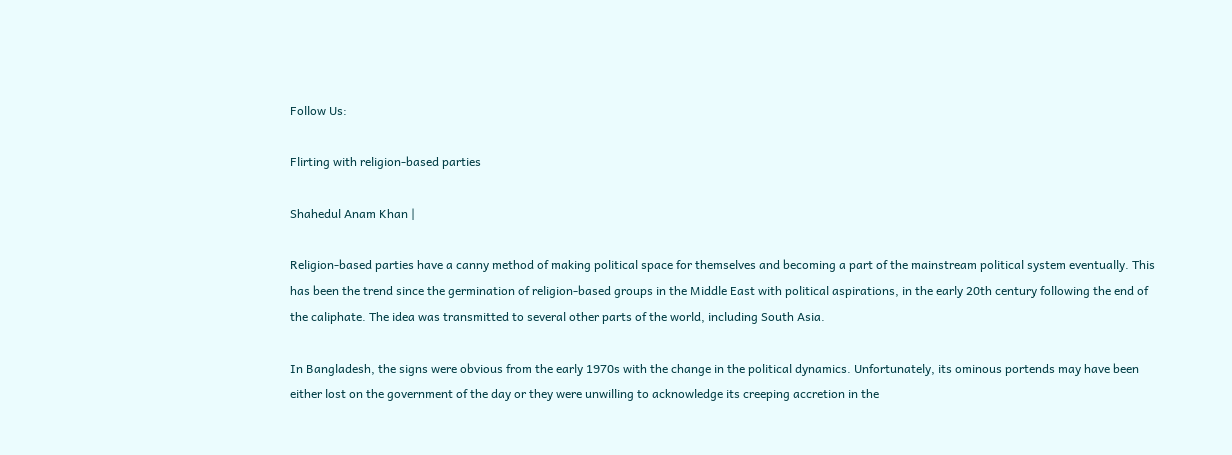Follow Us:

Flirting with religion-based parties

Shahedul Anam Khan |

Religion-based parties have a canny method of making political space for themselves and becoming a part of the mainstream political system eventually. This has been the trend since the germination of religion-based groups in the Middle East with political aspirations, in the early 20th century following the end of the caliphate. The idea was transmitted to several other parts of the world, including South Asia.

In Bangladesh, the signs were obvious from the early 1970s with the change in the political dynamics. Unfortunately, its ominous portends may have been either lost on the government of the day or they were unwilling to acknowledge its creeping accretion in the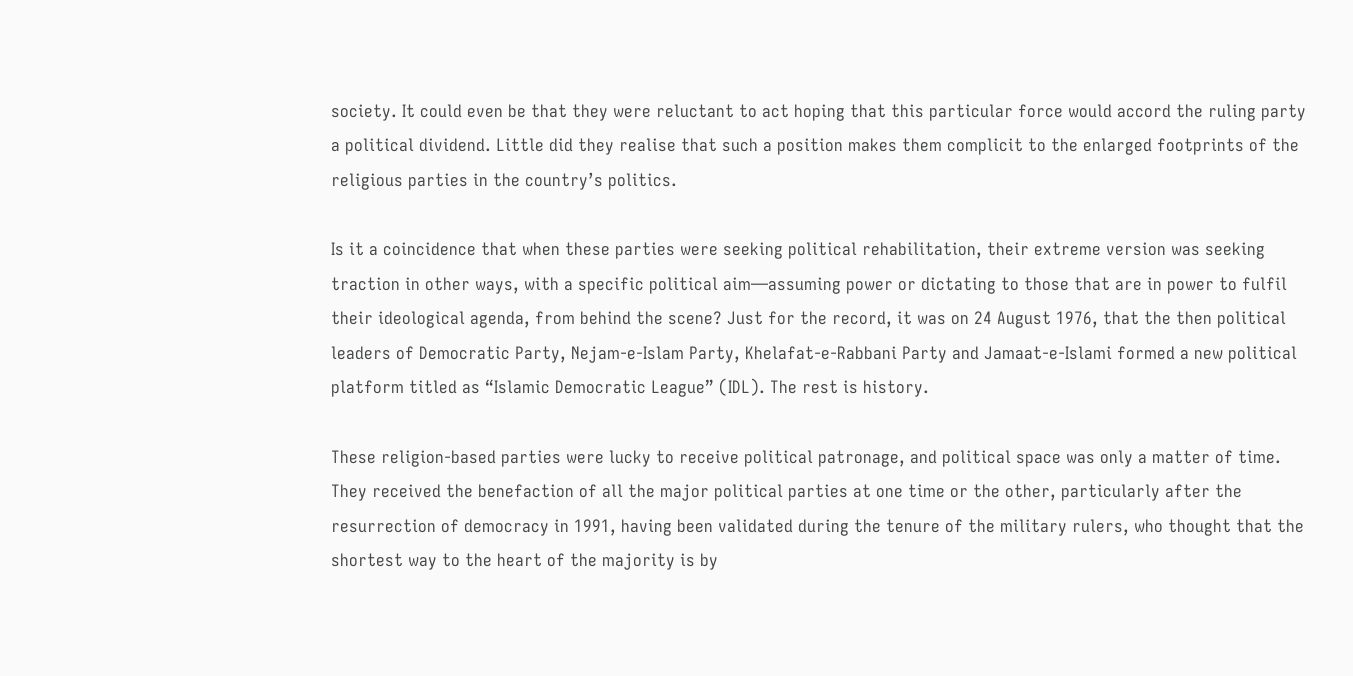society. It could even be that they were reluctant to act hoping that this particular force would accord the ruling party a political dividend. Little did they realise that such a position makes them complicit to the enlarged footprints of the religious parties in the country’s politics.

Is it a coincidence that when these parties were seeking political rehabilitation, their extreme version was seeking traction in other ways, with a specific political aim—assuming power or dictating to those that are in power to fulfil their ideological agenda, from behind the scene? Just for the record, it was on 24 August 1976, that the then political leaders of Democratic Party, Nejam-e-Islam Party, Khelafat-e-Rabbani Party and Jamaat-e-Islami formed a new political platform titled as “Islamic Democratic League” (IDL). The rest is history.

These religion-based parties were lucky to receive political patronage, and political space was only a matter of time. They received the benefaction of all the major political parties at one time or the other, particularly after the resurrection of democracy in 1991, having been validated during the tenure of the military rulers, who thought that the shortest way to the heart of the majority is by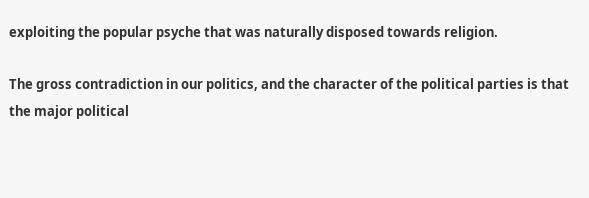exploiting the popular psyche that was naturally disposed towards religion.

The gross contradiction in our politics, and the character of the political parties is that the major political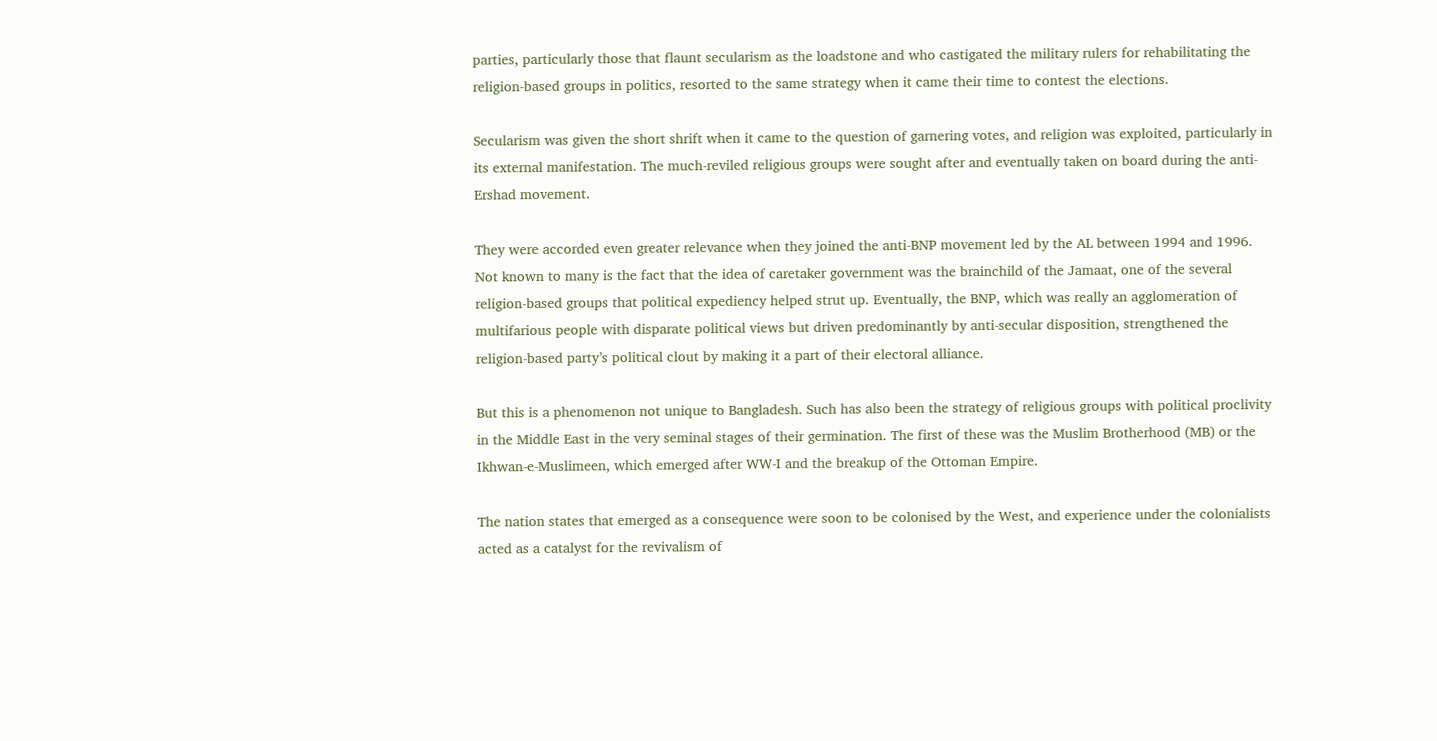parties, particularly those that flaunt secularism as the loadstone and who castigated the military rulers for rehabilitating the religion-based groups in politics, resorted to the same strategy when it came their time to contest the elections.

Secularism was given the short shrift when it came to the question of garnering votes, and religion was exploited, particularly in its external manifestation. The much-reviled religious groups were sought after and eventually taken on board during the anti-Ershad movement.

They were accorded even greater relevance when they joined the anti-BNP movement led by the AL between 1994 and 1996. Not known to many is the fact that the idea of caretaker government was the brainchild of the Jamaat, one of the several religion-based groups that political expediency helped strut up. Eventually, the BNP, which was really an agglomeration of multifarious people with disparate political views but driven predominantly by anti-secular disposition, strengthened the religion-based party’s political clout by making it a part of their electoral alliance.

But this is a phenomenon not unique to Bangladesh. Such has also been the strategy of religious groups with political proclivity in the Middle East in the very seminal stages of their germination. The first of these was the Muslim Brotherhood (MB) or the Ikhwan-e-Muslimeen, which emerged after WW-I and the breakup of the Ottoman Empire.

The nation states that emerged as a consequence were soon to be colonised by the West, and experience under the colonialists acted as a catalyst for the revivalism of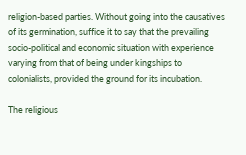religion-based parties. Without going into the causatives of its germination, suffice it to say that the prevailing socio-political and economic situation with experience varying from that of being under kingships to colonialists, provided the ground for its incubation.

The religious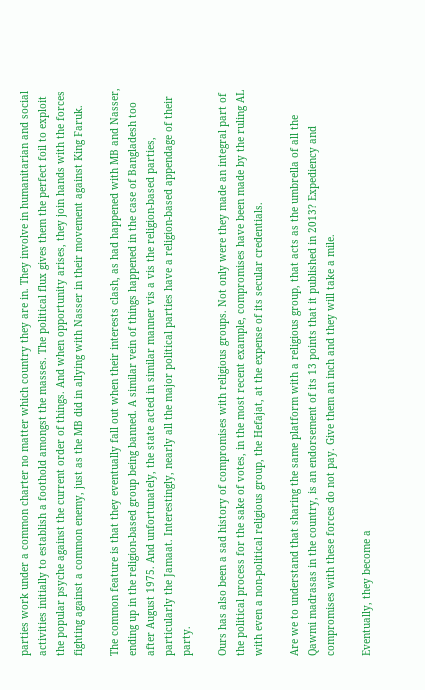parties work under a common charter no matter which country they are in. They involve in humanitarian and social activities initially to establish a foothold amongst the masses. The political flux gives them the perfect foil to exploit the popular psyche against the current order of things. And when opportunity arises, they join hands with the forces fighting against a common enemy, just as the MB did in allying with Nasser in their movement against King Faruk.

The common feature is that they eventually fall out when their interests clash, as had happened with MB and Nasser, ending up in the religion-based group being banned. A similar vein of things happened in the case of Bangladesh too after August 1975. And unfortunately, the state acted in similar manner vis a vis the religion-based parties, particularly the Jamaat. Interestingly, nearly all the major political parties have a religion-based appendage of their party.

Ours has also been a sad history of compromises with religious groups. Not only were they made an integral part of the political process for the sake of votes, in the most recent example, compromises have been made by the ruling AL with even a non-political religious group, the Hefajat, at the expense of its secular credentials.

Are we to understand that sharing the same platform with a religious group, that acts as the umbrella of all the Qawmi madrasas in the country, is an endorsement of its 13 points that it published in 2013? Expediency and compromises with these forces do not pay. Give them an inch and they will take a mile.

Eventually, they become a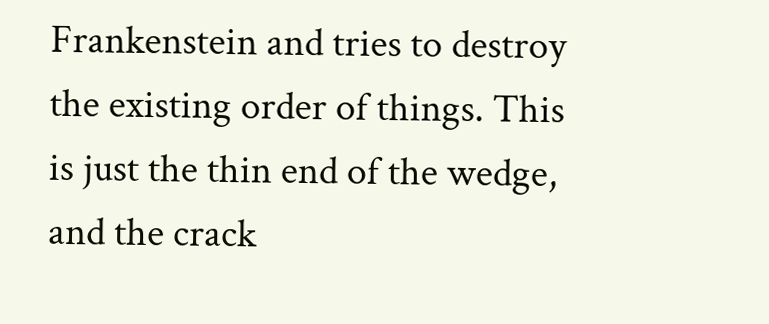Frankenstein and tries to destroy the existing order of things. This is just the thin end of the wedge, and the crack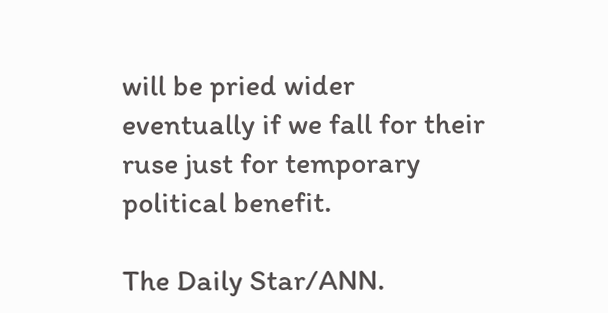will be pried wider eventually if we fall for their ruse just for temporary political benefit.

The Daily Star/ANN.